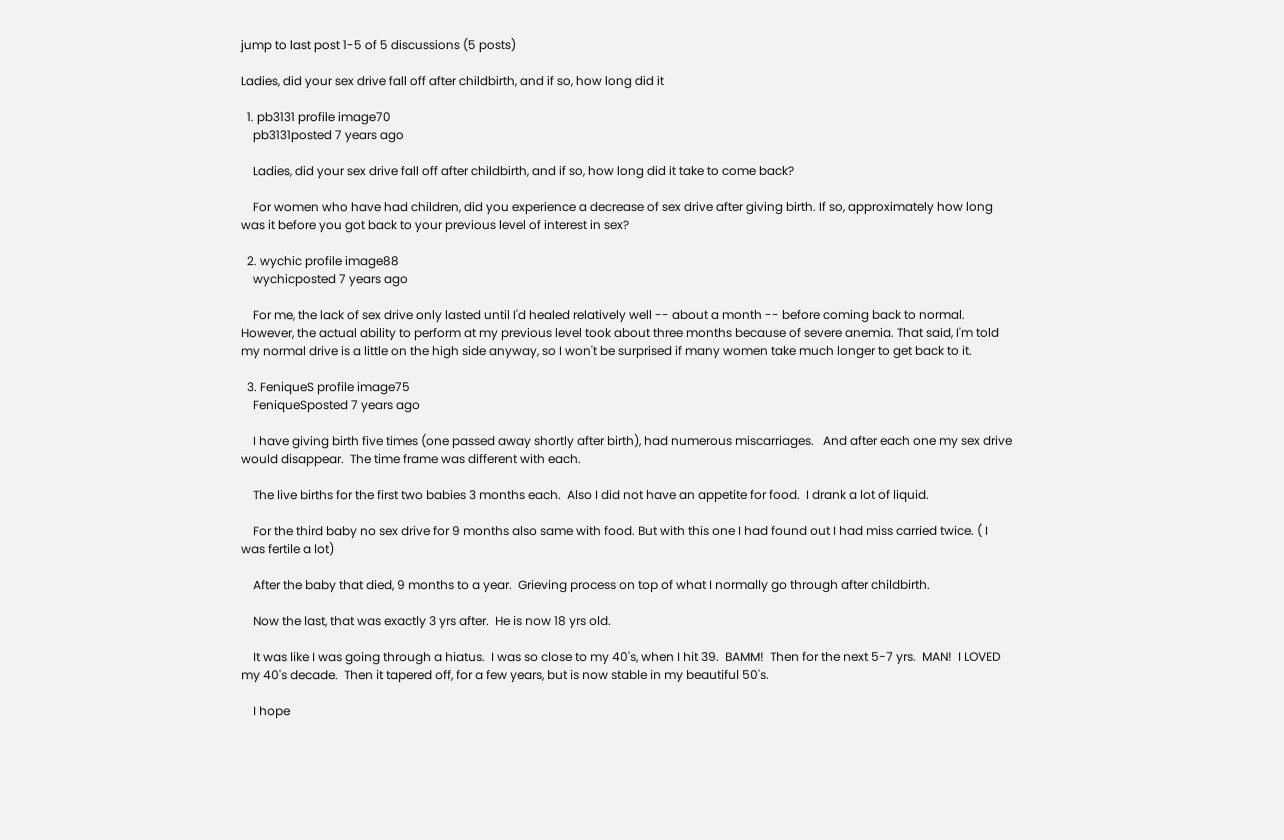jump to last post 1-5 of 5 discussions (5 posts)

Ladies, did your sex drive fall off after childbirth, and if so, how long did it

  1. pb3131 profile image70
    pb3131posted 7 years ago

    Ladies, did your sex drive fall off after childbirth, and if so, how long did it take to come back?

    For women who have had children, did you experience a decrease of sex drive after giving birth. If so, approximately how long was it before you got back to your previous level of interest in sex?

  2. wychic profile image88
    wychicposted 7 years ago

    For me, the lack of sex drive only lasted until I'd healed relatively well -- about a month -- before coming back to normal. However, the actual ability to perform at my previous level took about three months because of severe anemia. That said, I'm told my normal drive is a little on the high side anyway, so I won't be surprised if many women take much longer to get back to it.

  3. FeniqueS profile image75
    FeniqueSposted 7 years ago

    I have giving birth five times (one passed away shortly after birth), had numerous miscarriages.   And after each one my sex drive would disappear.  The time frame was different with each.

    The live births for the first two babies 3 months each.  Also I did not have an appetite for food.  I drank a lot of liquid.

    For the third baby no sex drive for 9 months also same with food. But with this one I had found out I had miss carried twice. ( I was fertile a lot)

    After the baby that died, 9 months to a year.  Grieving process on top of what I normally go through after childbirth.

    Now the last, that was exactly 3 yrs after.  He is now 18 yrs old.

    It was like I was going through a hiatus.  I was so close to my 40's, when I hit 39.  BAMM!  Then for the next 5-7 yrs.  MAN!  I LOVED my 40's decade.  Then it tapered off, for a few years, but is now stable in my beautiful 50's.

    I hope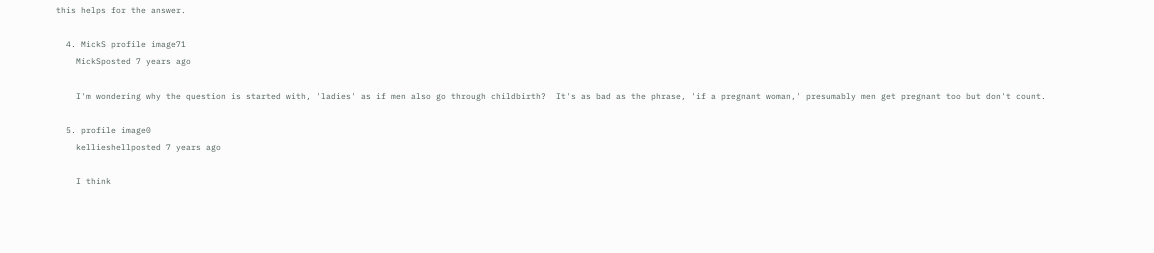this helps for the answer.

  4. MickS profile image71
    MickSposted 7 years ago

    I'm wondering why the question is started with, 'ladies' as if men also go through childbirth?  It's as bad as the phrase, 'if a pregnant woman,' presumably men get pregnant too but don't count.

  5. profile image0
    kellieshellposted 7 years ago

    I think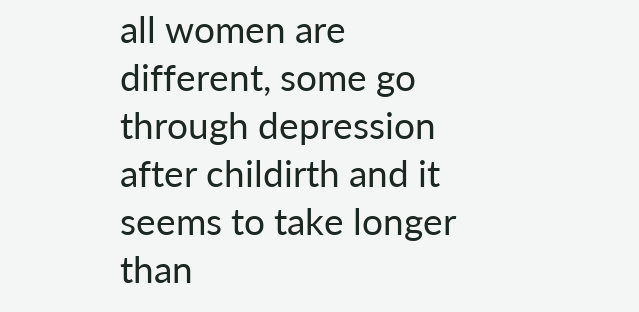all women are different, some go through depression after childirth and it seems to take longer than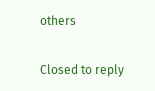others

Closed to reply